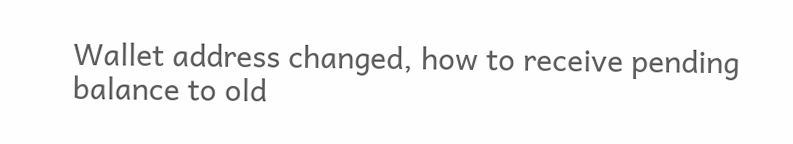Wallet address changed, how to receive pending balance to old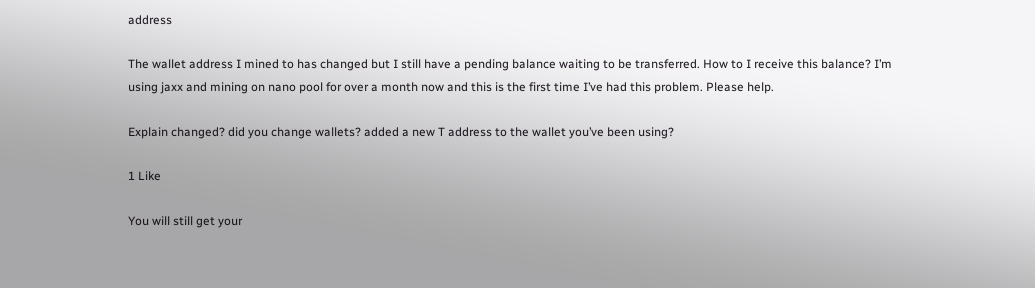address

The wallet address I mined to has changed but I still have a pending balance waiting to be transferred. How to I receive this balance? I’m using jaxx and mining on nano pool for over a month now and this is the first time I’ve had this problem. Please help.

Explain changed? did you change wallets? added a new T address to the wallet you’ve been using?

1 Like

You will still get your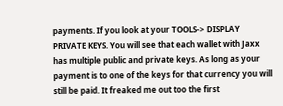payments. If you look at your TOOLS-> DISPLAY PRIVATE KEYS. You will see that each wallet with Jaxx has multiple public and private keys. As long as your payment is to one of the keys for that currency you will still be paid. It freaked me out too the first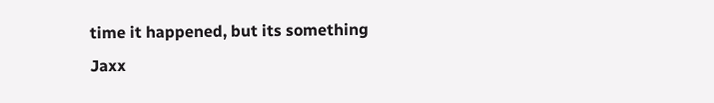time it happened, but its something Jaxx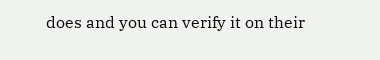does and you can verify it on their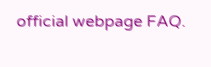official webpage FAQ.